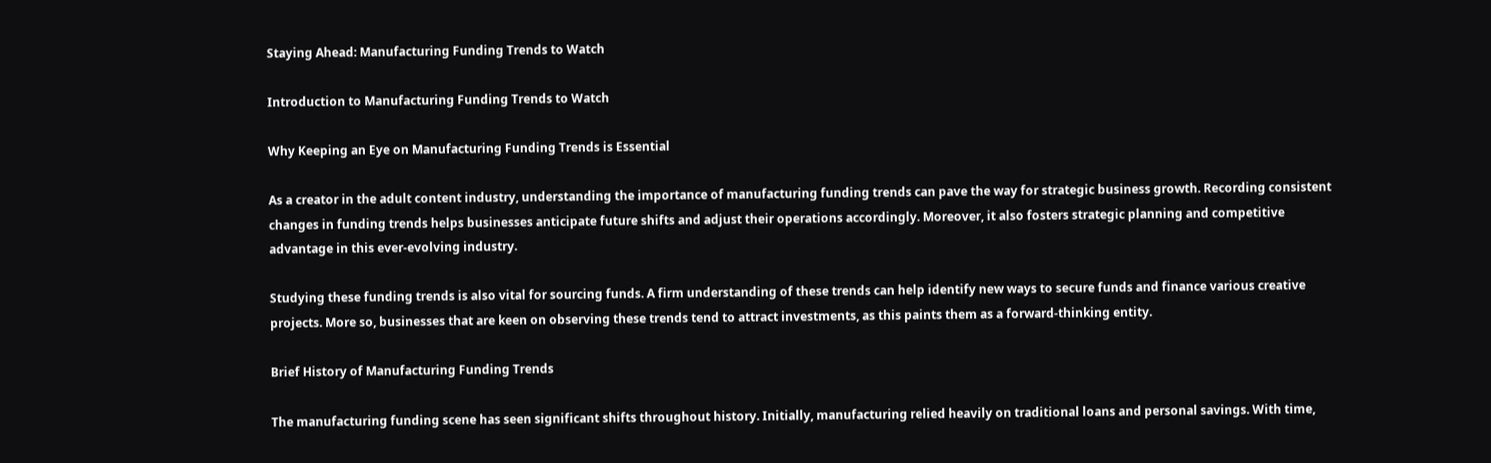Staying Ahead: Manufacturing Funding Trends to Watch

Introduction to Manufacturing Funding Trends to Watch

Why Keeping an Eye on Manufacturing Funding Trends is Essential

As a creator in the adult content industry, understanding the importance of manufacturing funding trends can pave the way for strategic business growth. Recording consistent changes in funding trends helps businesses anticipate future shifts and adjust their operations accordingly. Moreover, it also fosters strategic planning and competitive advantage in this ever-evolving industry.

Studying these funding trends is also vital for sourcing funds. A firm understanding of these trends can help identify new ways to secure funds and finance various creative projects. More so, businesses that are keen on observing these trends tend to attract investments, as this paints them as a forward-thinking entity.

Brief History of Manufacturing Funding Trends

The manufacturing funding scene has seen significant shifts throughout history. Initially, manufacturing relied heavily on traditional loans and personal savings. With time,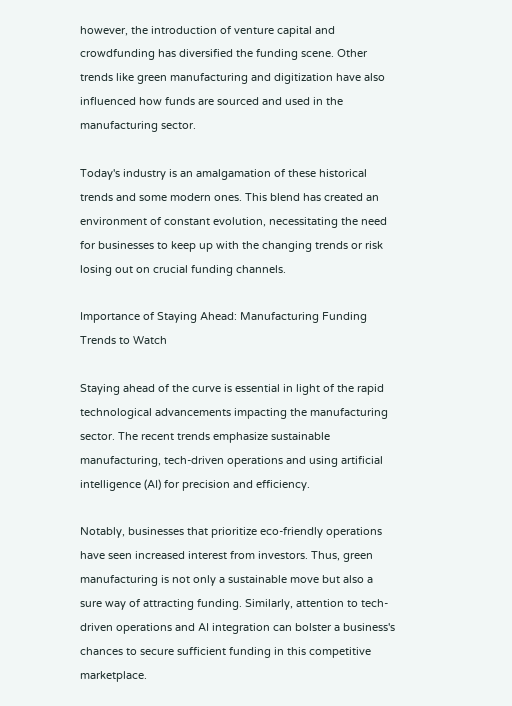however, the introduction of venture capital and crowdfunding has diversified the funding scene. Other trends like green manufacturing and digitization have also influenced how funds are sourced and used in the manufacturing sector.

Today's industry is an amalgamation of these historical trends and some modern ones. This blend has created an environment of constant evolution, necessitating the need for businesses to keep up with the changing trends or risk losing out on crucial funding channels.

Importance of Staying Ahead: Manufacturing Funding Trends to Watch

Staying ahead of the curve is essential in light of the rapid technological advancements impacting the manufacturing sector. The recent trends emphasize sustainable manufacturing, tech-driven operations and using artificial intelligence (AI) for precision and efficiency.

Notably, businesses that prioritize eco-friendly operations have seen increased interest from investors. Thus, green manufacturing is not only a sustainable move but also a sure way of attracting funding. Similarly, attention to tech-driven operations and AI integration can bolster a business's chances to secure sufficient funding in this competitive marketplace.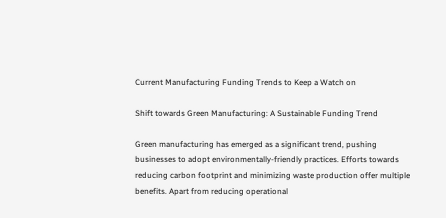Current Manufacturing Funding Trends to Keep a Watch on

Shift towards Green Manufacturing: A Sustainable Funding Trend

Green manufacturing has emerged as a significant trend, pushing businesses to adopt environmentally-friendly practices. Efforts towards reducing carbon footprint and minimizing waste production offer multiple benefits. Apart from reducing operational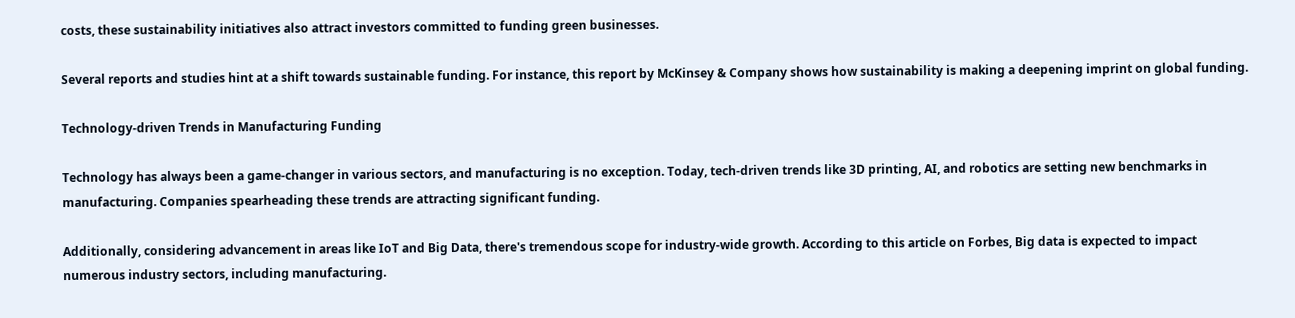costs, these sustainability initiatives also attract investors committed to funding green businesses.

Several reports and studies hint at a shift towards sustainable funding. For instance, this report by McKinsey & Company shows how sustainability is making a deepening imprint on global funding.

Technology-driven Trends in Manufacturing Funding

Technology has always been a game-changer in various sectors, and manufacturing is no exception. Today, tech-driven trends like 3D printing, AI, and robotics are setting new benchmarks in manufacturing. Companies spearheading these trends are attracting significant funding.

Additionally, considering advancement in areas like IoT and Big Data, there's tremendous scope for industry-wide growth. According to this article on Forbes, Big data is expected to impact numerous industry sectors, including manufacturing.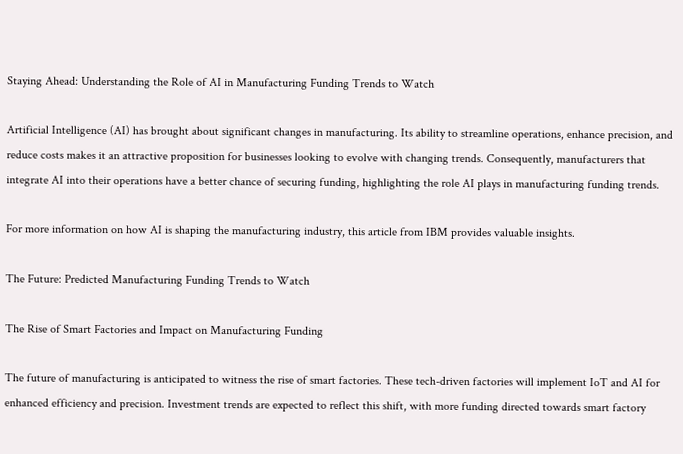Staying Ahead: Understanding the Role of AI in Manufacturing Funding Trends to Watch

Artificial Intelligence (AI) has brought about significant changes in manufacturing. Its ability to streamline operations, enhance precision, and reduce costs makes it an attractive proposition for businesses looking to evolve with changing trends. Consequently, manufacturers that integrate AI into their operations have a better chance of securing funding, highlighting the role AI plays in manufacturing funding trends.

For more information on how AI is shaping the manufacturing industry, this article from IBM provides valuable insights.

The Future: Predicted Manufacturing Funding Trends to Watch

The Rise of Smart Factories and Impact on Manufacturing Funding

The future of manufacturing is anticipated to witness the rise of smart factories. These tech-driven factories will implement IoT and AI for enhanced efficiency and precision. Investment trends are expected to reflect this shift, with more funding directed towards smart factory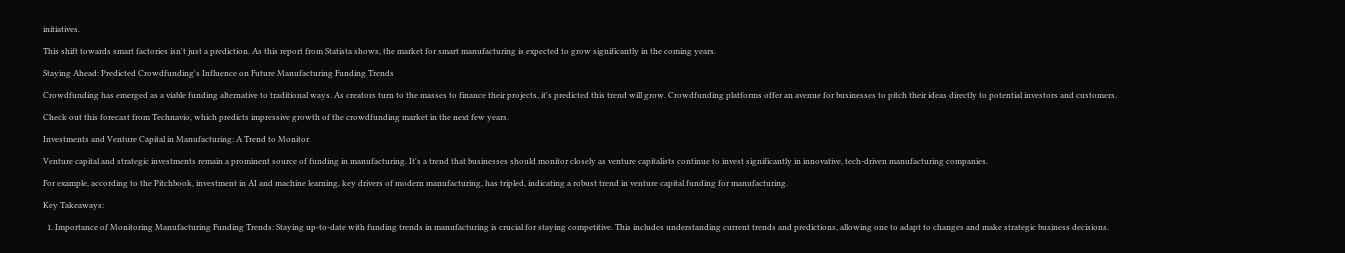initiatives.

This shift towards smart factories isn't just a prediction. As this report from Statista shows, the market for smart manufacturing is expected to grow significantly in the coming years.

Staying Ahead: Predicted Crowdfunding's Influence on Future Manufacturing Funding Trends

Crowdfunding has emerged as a viable funding alternative to traditional ways. As creators turn to the masses to finance their projects, it's predicted this trend will grow. Crowdfunding platforms offer an avenue for businesses to pitch their ideas directly to potential investors and customers.

Check out this forecast from Technavio, which predicts impressive growth of the crowdfunding market in the next few years.

Investments and Venture Capital in Manufacturing: A Trend to Monitor

Venture capital and strategic investments remain a prominent source of funding in manufacturing. It's a trend that businesses should monitor closely as venture capitalists continue to invest significantly in innovative, tech-driven manufacturing companies.

For example, according to the Pitchbook, investment in AI and machine learning, key drivers of modern manufacturing, has tripled, indicating a robust trend in venture capital funding for manufacturing.

Key Takeaways:

  1. Importance of Monitoring Manufacturing Funding Trends: Staying up-to-date with funding trends in manufacturing is crucial for staying competitive. This includes understanding current trends and predictions, allowing one to adapt to changes and make strategic business decisions.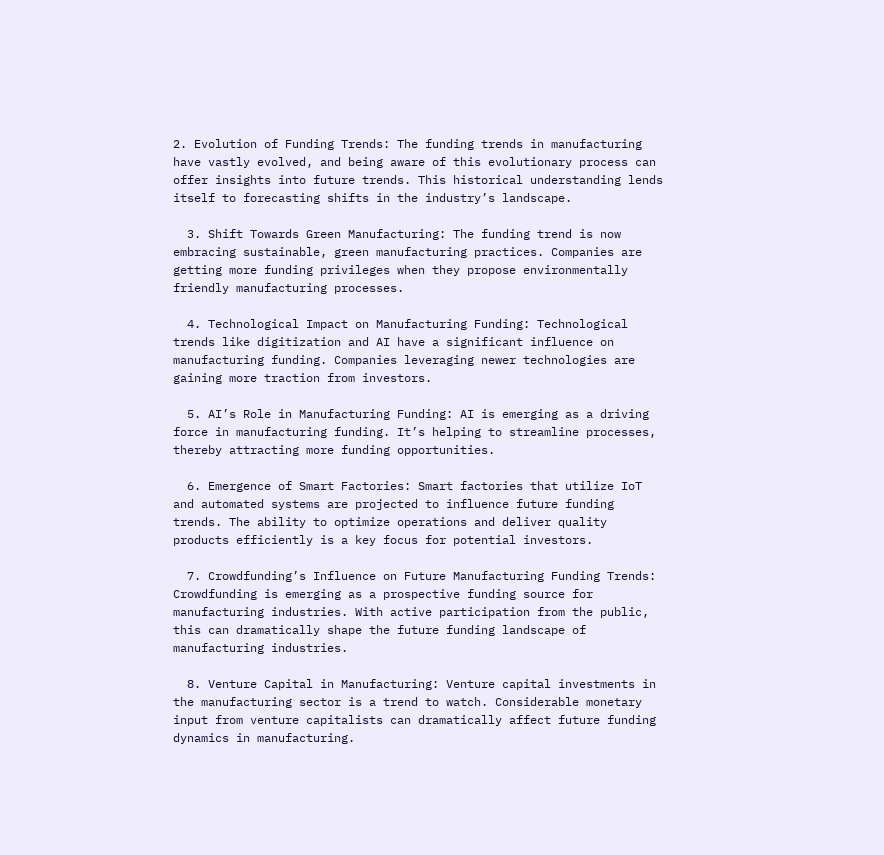2. Evolution of Funding Trends: The funding trends in manufacturing have vastly evolved, and being aware of this evolutionary process can offer insights into future trends. This historical understanding lends itself to forecasting shifts in the industry’s landscape.

  3. Shift Towards Green Manufacturing: The funding trend is now embracing sustainable, green manufacturing practices. Companies are getting more funding privileges when they propose environmentally friendly manufacturing processes.

  4. Technological Impact on Manufacturing Funding: Technological trends like digitization and AI have a significant influence on manufacturing funding. Companies leveraging newer technologies are gaining more traction from investors.

  5. AI’s Role in Manufacturing Funding: AI is emerging as a driving force in manufacturing funding. It’s helping to streamline processes, thereby attracting more funding opportunities.

  6. Emergence of Smart Factories: Smart factories that utilize IoT and automated systems are projected to influence future funding trends. The ability to optimize operations and deliver quality products efficiently is a key focus for potential investors.

  7. Crowdfunding’s Influence on Future Manufacturing Funding Trends: Crowdfunding is emerging as a prospective funding source for manufacturing industries. With active participation from the public, this can dramatically shape the future funding landscape of manufacturing industries.

  8. Venture Capital in Manufacturing: Venture capital investments in the manufacturing sector is a trend to watch. Considerable monetary input from venture capitalists can dramatically affect future funding dynamics in manufacturing.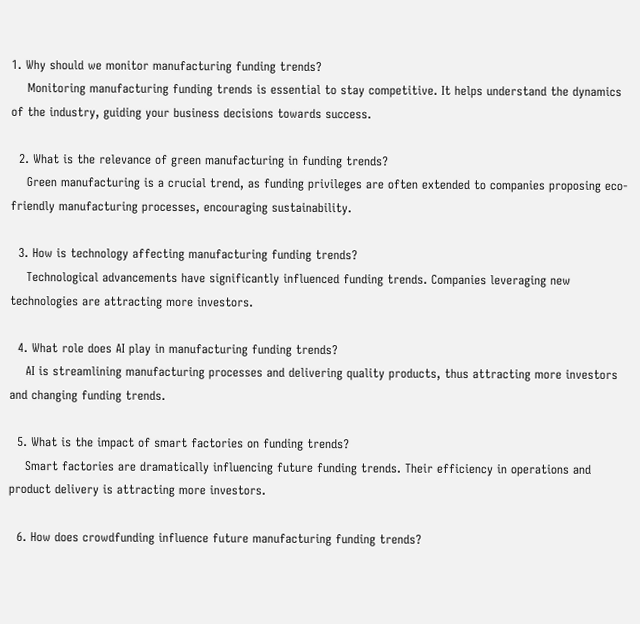1. Why should we monitor manufacturing funding trends?
    Monitoring manufacturing funding trends is essential to stay competitive. It helps understand the dynamics of the industry, guiding your business decisions towards success.

  2. What is the relevance of green manufacturing in funding trends?
    Green manufacturing is a crucial trend, as funding privileges are often extended to companies proposing eco-friendly manufacturing processes, encouraging sustainability.

  3. How is technology affecting manufacturing funding trends?
    Technological advancements have significantly influenced funding trends. Companies leveraging new technologies are attracting more investors.

  4. What role does AI play in manufacturing funding trends?
    AI is streamlining manufacturing processes and delivering quality products, thus attracting more investors and changing funding trends.

  5. What is the impact of smart factories on funding trends?
    Smart factories are dramatically influencing future funding trends. Their efficiency in operations and product delivery is attracting more investors.

  6. How does crowdfunding influence future manufacturing funding trends?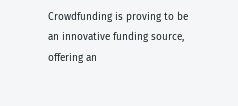Crowdfunding is proving to be an innovative funding source, offering an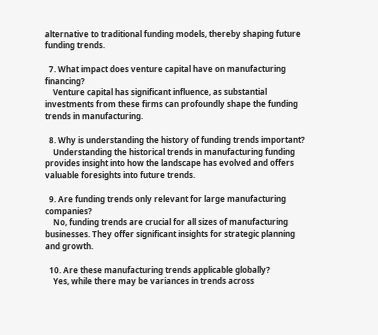alternative to traditional funding models, thereby shaping future funding trends.

  7. What impact does venture capital have on manufacturing financing?
    Venture capital has significant influence, as substantial investments from these firms can profoundly shape the funding trends in manufacturing.

  8. Why is understanding the history of funding trends important?
    Understanding the historical trends in manufacturing funding provides insight into how the landscape has evolved and offers valuable foresights into future trends.

  9. Are funding trends only relevant for large manufacturing companies?
    No, funding trends are crucial for all sizes of manufacturing businesses. They offer significant insights for strategic planning and growth.

  10. Are these manufacturing trends applicable globally?
    Yes, while there may be variances in trends across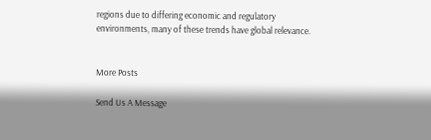regions due to differing economic and regulatory environments, many of these trends have global relevance.


More Posts

Send Us A Message